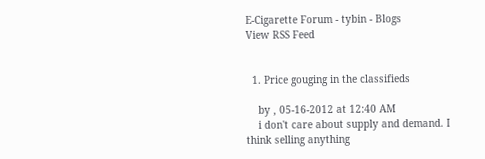E-Cigarette Forum - tybin - Blogs
View RSS Feed


  1. Price gouging in the classifieds

    by , 05-16-2012 at 12:40 AM
    i don't care about supply and demand. I think selling anything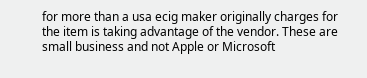for more than a usa ecig maker originally charges for the item is taking advantage of the vendor. These are small business and not Apple or Microsoft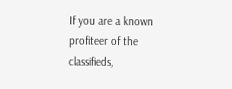If you are a known profiteer of the classifieds,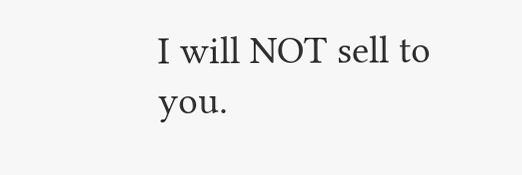I will NOT sell to you.